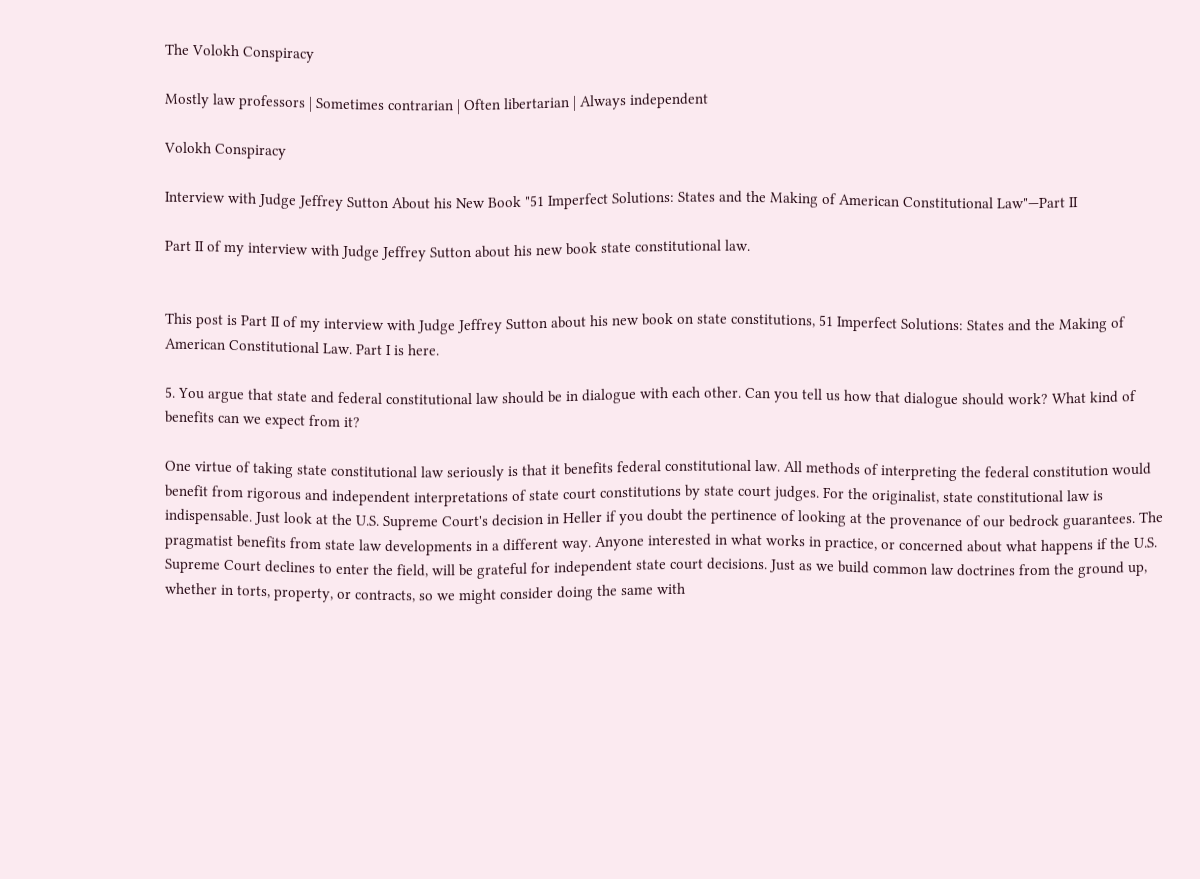The Volokh Conspiracy

Mostly law professors | Sometimes contrarian | Often libertarian | Always independent

Volokh Conspiracy

Interview with Judge Jeffrey Sutton About his New Book "51 Imperfect Solutions: States and the Making of American Constitutional Law"—Part II

Part II of my interview with Judge Jeffrey Sutton about his new book state constitutional law.


This post is Part II of my interview with Judge Jeffrey Sutton about his new book on state constitutions, 51 Imperfect Solutions: States and the Making of American Constitutional Law. Part I is here.

5. You argue that state and federal constitutional law should be in dialogue with each other. Can you tell us how that dialogue should work? What kind of benefits can we expect from it?

One virtue of taking state constitutional law seriously is that it benefits federal constitutional law. All methods of interpreting the federal constitution would benefit from rigorous and independent interpretations of state court constitutions by state court judges. For the originalist, state constitutional law is indispensable. Just look at the U.S. Supreme Court's decision in Heller if you doubt the pertinence of looking at the provenance of our bedrock guarantees. The pragmatist benefits from state law developments in a different way. Anyone interested in what works in practice, or concerned about what happens if the U.S. Supreme Court declines to enter the field, will be grateful for independent state court decisions. Just as we build common law doctrines from the ground up, whether in torts, property, or contracts, so we might consider doing the same with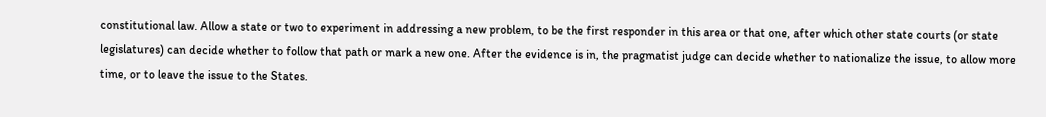constitutional law. Allow a state or two to experiment in addressing a new problem, to be the first responder in this area or that one, after which other state courts (or state legislatures) can decide whether to follow that path or mark a new one. After the evidence is in, the pragmatist judge can decide whether to nationalize the issue, to allow more time, or to leave the issue to the States.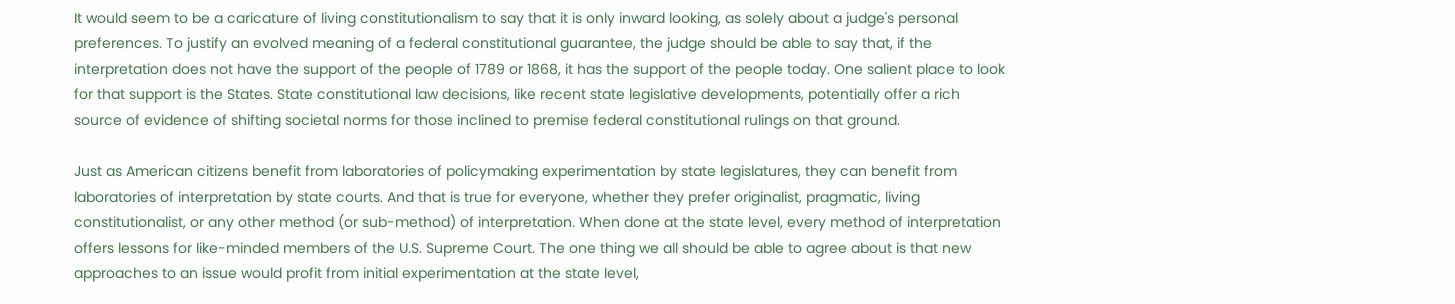It would seem to be a caricature of living constitutionalism to say that it is only inward looking, as solely about a judge's personal preferences. To justify an evolved meaning of a federal constitutional guarantee, the judge should be able to say that, if the interpretation does not have the support of the people of 1789 or 1868, it has the support of the people today. One salient place to look for that support is the States. State constitutional law decisions, like recent state legislative developments, potentially offer a rich source of evidence of shifting societal norms for those inclined to premise federal constitutional rulings on that ground.

Just as American citizens benefit from laboratories of policymaking experimentation by state legislatures, they can benefit from laboratories of interpretation by state courts. And that is true for everyone, whether they prefer originalist, pragmatic, living constitutionalist, or any other method (or sub-method) of interpretation. When done at the state level, every method of interpretation offers lessons for like-minded members of the U.S. Supreme Court. The one thing we all should be able to agree about is that new approaches to an issue would profit from initial experimentation at the state level,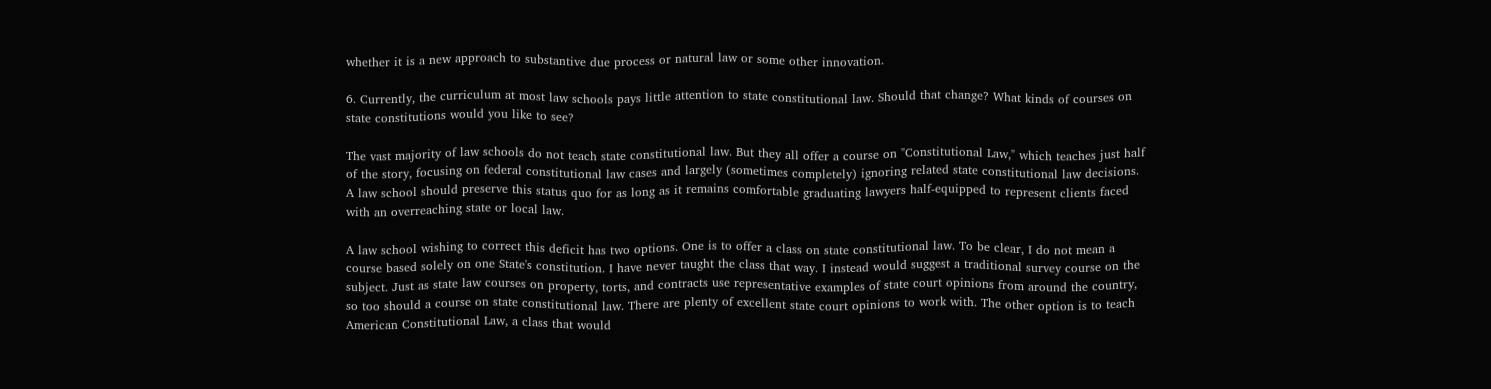whether it is a new approach to substantive due process or natural law or some other innovation.

6. Currently, the curriculum at most law schools pays little attention to state constitutional law. Should that change? What kinds of courses on state constitutions would you like to see?

The vast majority of law schools do not teach state constitutional law. But they all offer a course on "Constitutional Law," which teaches just half of the story, focusing on federal constitutional law cases and largely (sometimes completely) ignoring related state constitutional law decisions. A law school should preserve this status quo for as long as it remains comfortable graduating lawyers half-equipped to represent clients faced with an overreaching state or local law.

A law school wishing to correct this deficit has two options. One is to offer a class on state constitutional law. To be clear, I do not mean a course based solely on one State's constitution. I have never taught the class that way. I instead would suggest a traditional survey course on the subject. Just as state law courses on property, torts, and contracts use representative examples of state court opinions from around the country, so too should a course on state constitutional law. There are plenty of excellent state court opinions to work with. The other option is to teach American Constitutional Law, a class that would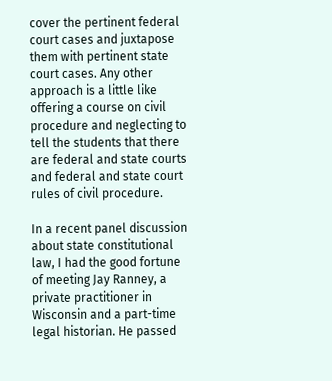cover the pertinent federal court cases and juxtapose them with pertinent state court cases. Any other approach is a little like offering a course on civil procedure and neglecting to tell the students that there are federal and state courts and federal and state court rules of civil procedure.

In a recent panel discussion about state constitutional law, I had the good fortune of meeting Jay Ranney, a private practitioner in Wisconsin and a part-time legal historian. He passed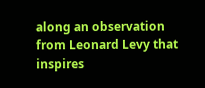along an observation from Leonard Levy that inspires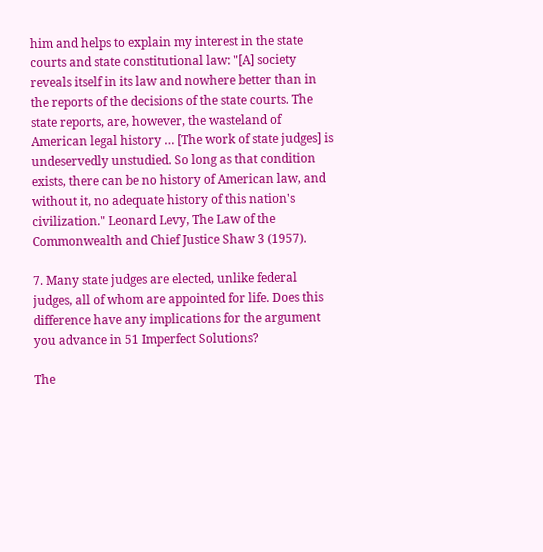him and helps to explain my interest in the state courts and state constitutional law: "[A] society reveals itself in its law and nowhere better than in the reports of the decisions of the state courts. The state reports, are, however, the wasteland of American legal history … [The work of state judges] is undeservedly unstudied. So long as that condition exists, there can be no history of American law, and without it, no adequate history of this nation's civilization." Leonard Levy, The Law of the Commonwealth and Chief Justice Shaw 3 (1957).

7. Many state judges are elected, unlike federal judges, all of whom are appointed for life. Does this difference have any implications for the argument you advance in 51 Imperfect Solutions?

The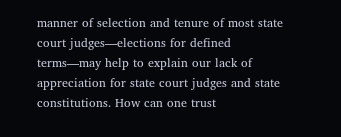manner of selection and tenure of most state court judges—elections for defined terms—may help to explain our lack of appreciation for state court judges and state constitutions. How can one trust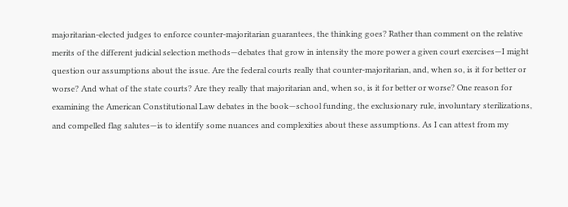majoritarian-elected judges to enforce counter-majoritarian guarantees, the thinking goes? Rather than comment on the relative merits of the different judicial selection methods—debates that grow in intensity the more power a given court exercises—I might question our assumptions about the issue. Are the federal courts really that counter-majoritarian, and, when so, is it for better or worse? And what of the state courts? Are they really that majoritarian and, when so, is it for better or worse? One reason for examining the American Constitutional Law debates in the book—school funding, the exclusionary rule, involuntary sterilizations, and compelled flag salutes—is to identify some nuances and complexities about these assumptions. As I can attest from my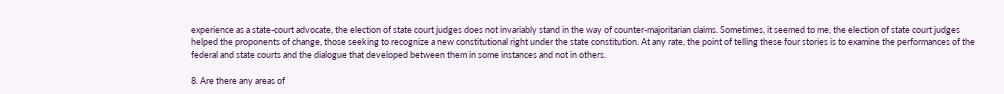experience as a state-court advocate, the election of state court judges does not invariably stand in the way of counter-majoritarian claims. Sometimes, it seemed to me, the election of state court judges helped the proponents of change, those seeking to recognize a new constitutional right under the state constitution. At any rate, the point of telling these four stories is to examine the performances of the federal and state courts and the dialogue that developed between them in some instances and not in others.

8. Are there any areas of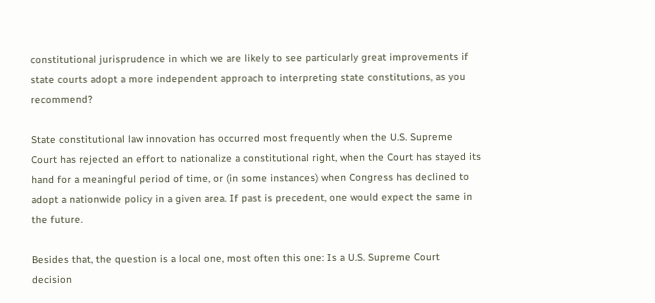constitutional jurisprudence in which we are likely to see particularly great improvements if state courts adopt a more independent approach to interpreting state constitutions, as you recommend?

State constitutional law innovation has occurred most frequently when the U.S. Supreme Court has rejected an effort to nationalize a constitutional right, when the Court has stayed its hand for a meaningful period of time, or (in some instances) when Congress has declined to adopt a nationwide policy in a given area. If past is precedent, one would expect the same in the future.

Besides that, the question is a local one, most often this one: Is a U.S. Supreme Court decision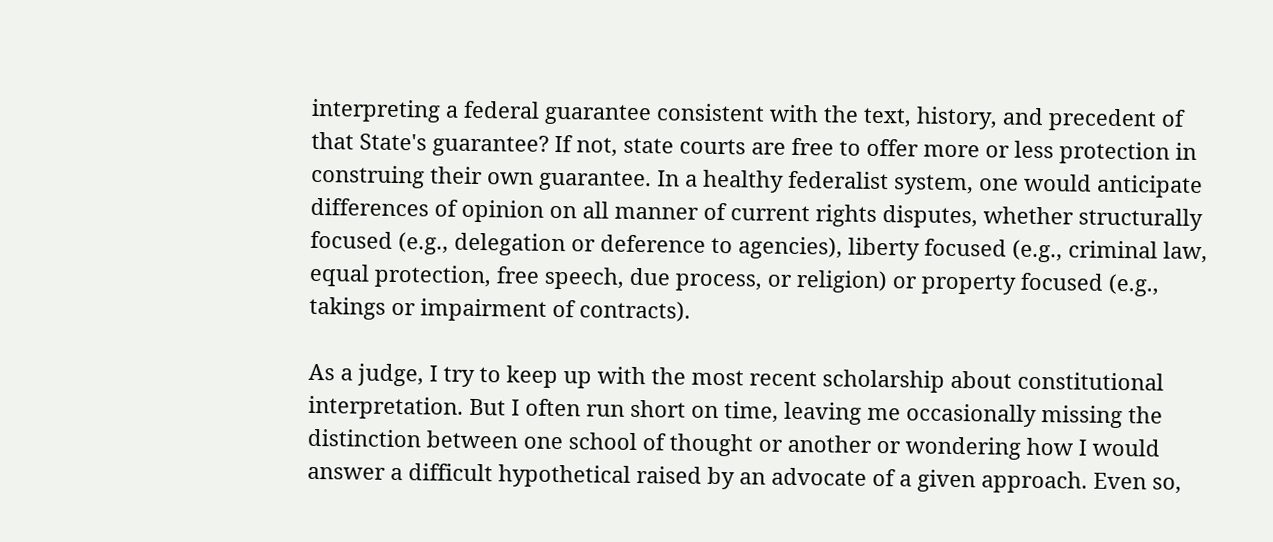interpreting a federal guarantee consistent with the text, history, and precedent of that State's guarantee? If not, state courts are free to offer more or less protection in construing their own guarantee. In a healthy federalist system, one would anticipate differences of opinion on all manner of current rights disputes, whether structurally focused (e.g., delegation or deference to agencies), liberty focused (e.g., criminal law, equal protection, free speech, due process, or religion) or property focused (e.g., takings or impairment of contracts).

As a judge, I try to keep up with the most recent scholarship about constitutional interpretation. But I often run short on time, leaving me occasionally missing the distinction between one school of thought or another or wondering how I would answer a difficult hypothetical raised by an advocate of a given approach. Even so,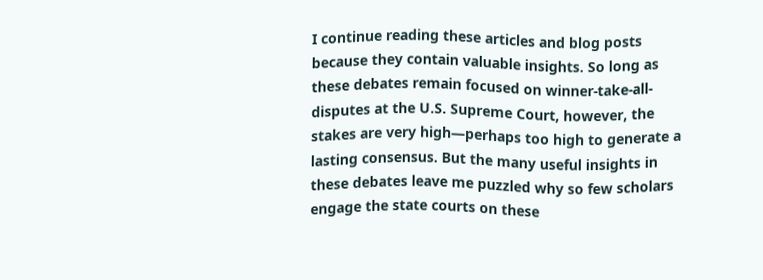I continue reading these articles and blog posts because they contain valuable insights. So long as these debates remain focused on winner-take-all-disputes at the U.S. Supreme Court, however, the stakes are very high—perhaps too high to generate a lasting consensus. But the many useful insights in these debates leave me puzzled why so few scholars engage the state courts on these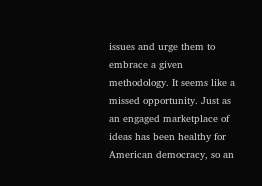issues and urge them to embrace a given methodology. It seems like a missed opportunity. Just as an engaged marketplace of ideas has been healthy for American democracy, so an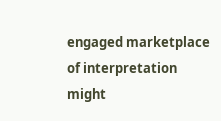engaged marketplace of interpretation might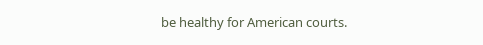be healthy for American courts.